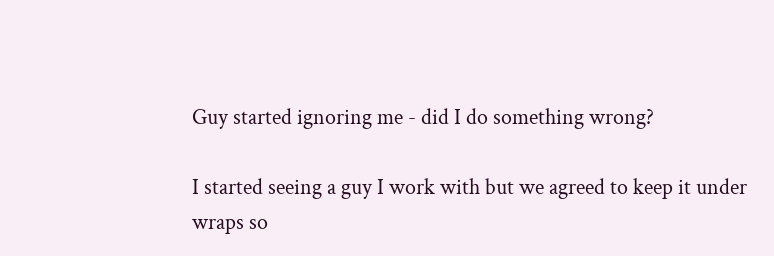Guy started ignoring me - did I do something wrong?

I started seeing a guy I work with but we agreed to keep it under wraps so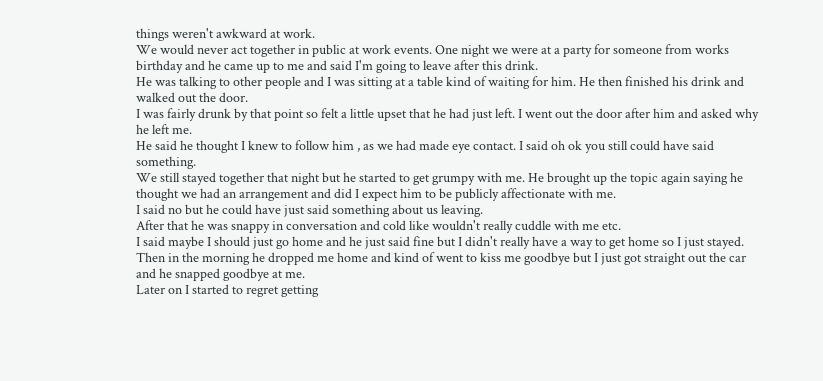things weren't awkward at work.
We would never act together in public at work events. One night we were at a party for someone from works birthday and he came up to me and said I'm going to leave after this drink.
He was talking to other people and I was sitting at a table kind of waiting for him. He then finished his drink and walked out the door.
I was fairly drunk by that point so felt a little upset that he had just left. I went out the door after him and asked why he left me.
He said he thought I knew to follow him , as we had made eye contact. I said oh ok you still could have said something.
We still stayed together that night but he started to get grumpy with me. He brought up the topic again saying he thought we had an arrangement and did I expect him to be publicly affectionate with me.
I said no but he could have just said something about us leaving.
After that he was snappy in conversation and cold like wouldn't really cuddle with me etc.
I said maybe I should just go home and he just said fine but I didn't really have a way to get home so I just stayed.
Then in the morning he dropped me home and kind of went to kiss me goodbye but I just got straight out the car and he snapped goodbye at me.
Later on I started to regret getting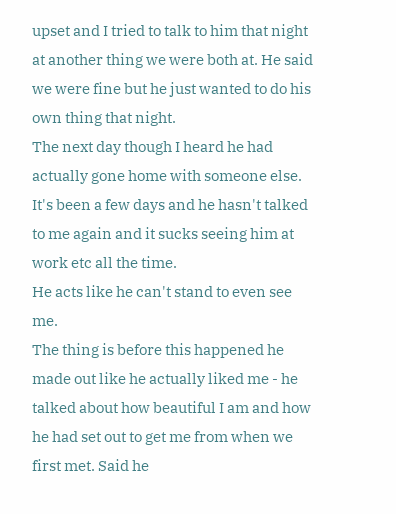upset and I tried to talk to him that night at another thing we were both at. He said we were fine but he just wanted to do his own thing that night.
The next day though I heard he had actually gone home with someone else. It's been a few days and he hasn't talked to me again and it sucks seeing him at work etc all the time.
He acts like he can't stand to even see me.
The thing is before this happened he made out like he actually liked me - he talked about how beautiful I am and how he had set out to get me from when we first met. Said he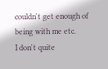couldn't get enough of being with me etc.
I don't quite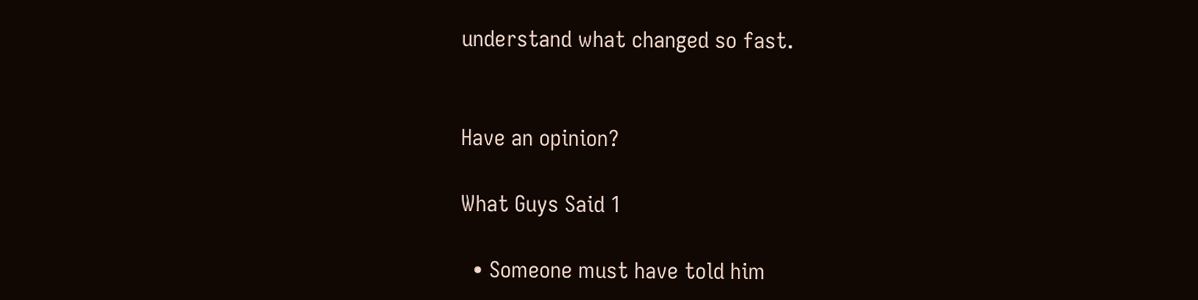understand what changed so fast.


Have an opinion?

What Guys Said 1

  • Someone must have told him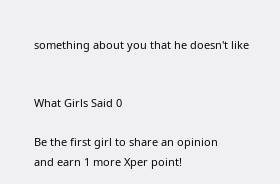something about you that he doesn't like


What Girls Said 0

Be the first girl to share an opinion
and earn 1 more Xper point!